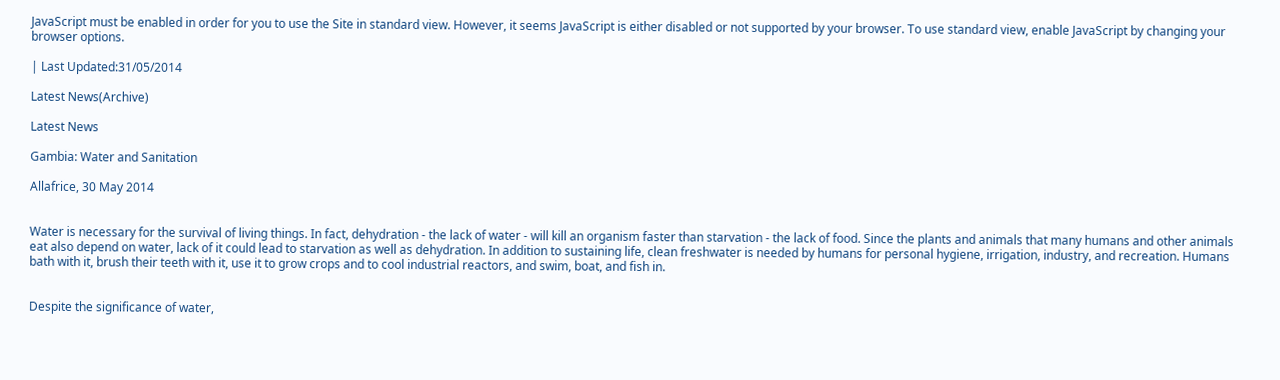JavaScript must be enabled in order for you to use the Site in standard view. However, it seems JavaScript is either disabled or not supported by your browser. To use standard view, enable JavaScript by changing your browser options.

| Last Updated:31/05/2014

Latest News(Archive)

Latest News

Gambia: Water and Sanitation

Allafrice, 30 May 2014


Water is necessary for the survival of living things. In fact, dehydration - the lack of water - will kill an organism faster than starvation - the lack of food. Since the plants and animals that many humans and other animals eat also depend on water, lack of it could lead to starvation as well as dehydration. In addition to sustaining life, clean freshwater is needed by humans for personal hygiene, irrigation, industry, and recreation. Humans bath with it, brush their teeth with it, use it to grow crops and to cool industrial reactors, and swim, boat, and fish in.


Despite the significance of water,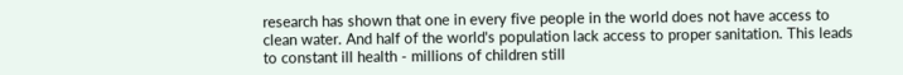research has shown that one in every five people in the world does not have access to clean water. And half of the world's population lack access to proper sanitation. This leads to constant ill health - millions of children still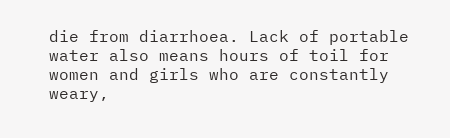die from diarrhoea. Lack of portable water also means hours of toil for women and girls who are constantly weary,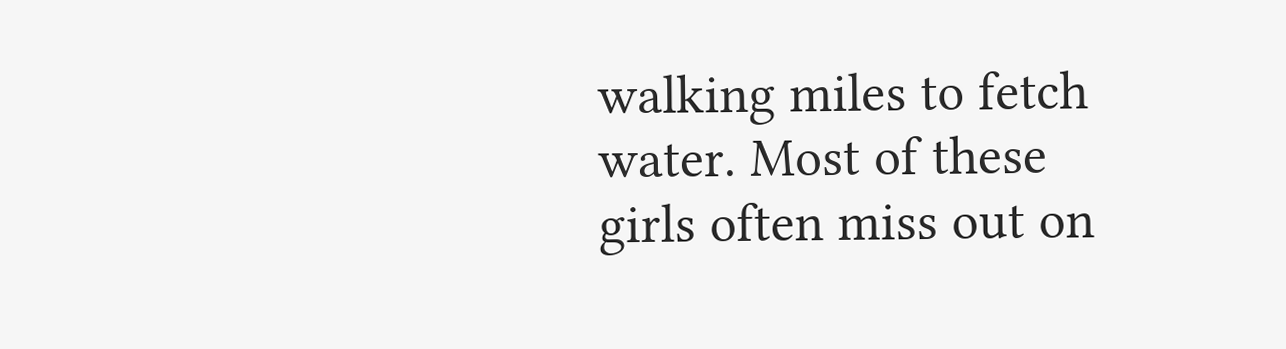walking miles to fetch water. Most of these girls often miss out on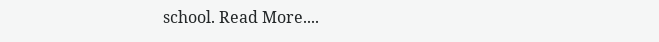school. Read More....